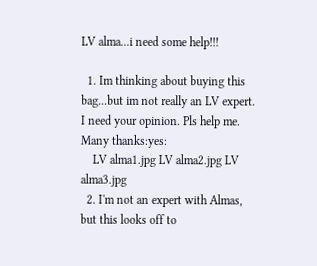LV alma...i need some help!!!

  1. Im thinking about buying this bag...but im not really an LV expert. I need your opinion. Pls help me. Many thanks:yes:
    LV alma1.jpg LV alma2.jpg LV alma3.jpg
  2. I'm not an expert with Almas, but this looks off to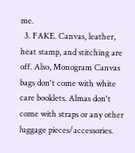me.
  3. FAKE. Canvas, leather, heat stamp, and stitching are off. Also, Monogram Canvas bags don't come with white care booklets. Almas don't come with straps or any other luggage pieces/accessories.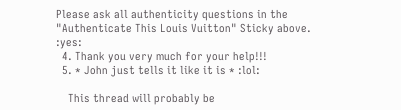Please ask all authenticity questions in the "Authenticate This Louis Vuitton" Sticky above. :yes:
  4. Thank you very much for your help!!!
  5. * John just tells it like it is * :lol:

    This thread will probably be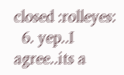closed :rolleyes:
  6. yep..I agree..its a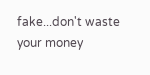fake...don't waste your money